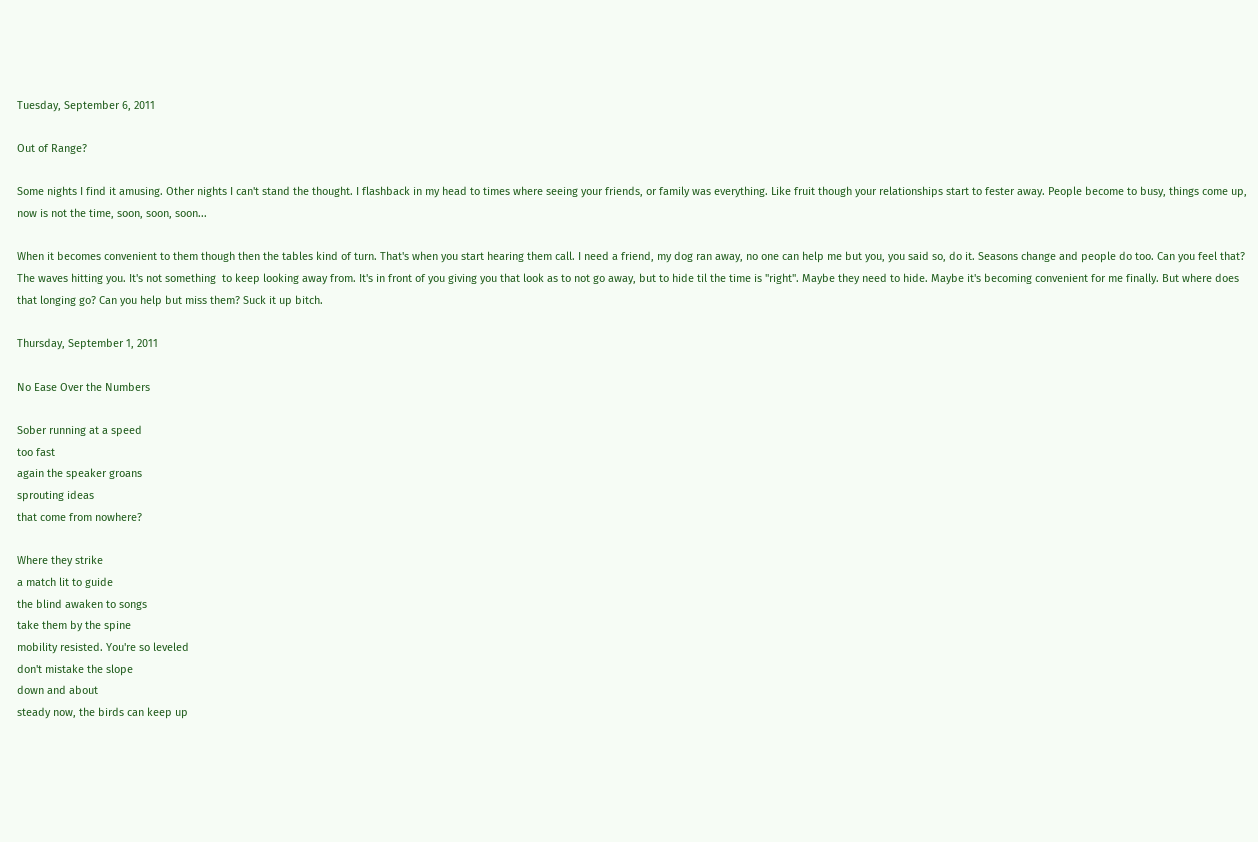Tuesday, September 6, 2011

Out of Range?

Some nights I find it amusing. Other nights I can't stand the thought. I flashback in my head to times where seeing your friends, or family was everything. Like fruit though your relationships start to fester away. People become to busy, things come up, now is not the time, soon, soon, soon...

When it becomes convenient to them though then the tables kind of turn. That's when you start hearing them call. I need a friend, my dog ran away, no one can help me but you, you said so, do it. Seasons change and people do too. Can you feel that? The waves hitting you. It's not something  to keep looking away from. It's in front of you giving you that look as to not go away, but to hide til the time is "right". Maybe they need to hide. Maybe it's becoming convenient for me finally. But where does that longing go? Can you help but miss them? Suck it up bitch.

Thursday, September 1, 2011

No Ease Over the Numbers

Sober running at a speed
too fast
again the speaker groans
sprouting ideas
that come from nowhere?

Where they strike
a match lit to guide
the blind awaken to songs
take them by the spine
mobility resisted. You're so leveled
don't mistake the slope
down and about
steady now, the birds can keep up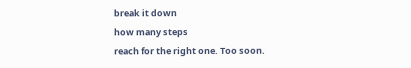break it down
how many steps
reach for the right one. Too soon.